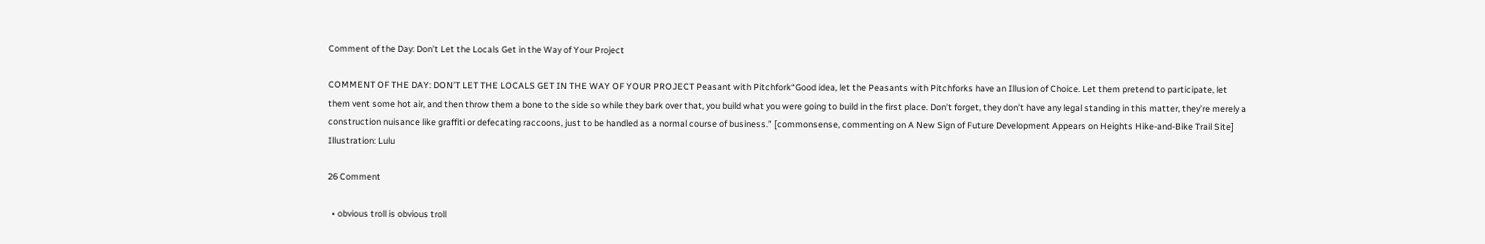Comment of the Day: Don’t Let the Locals Get in the Way of Your Project

COMMENT OF THE DAY: DON’T LET THE LOCALS GET IN THE WAY OF YOUR PROJECT Peasant with Pitchfork“Good idea, let the Peasants with Pitchforks have an Illusion of Choice. Let them pretend to participate, let them vent some hot air, and then throw them a bone to the side so while they bark over that, you build what you were going to build in the first place. Don’t forget, they don’t have any legal standing in this matter, they’re merely a construction nuisance like graffiti or defecating raccoons, just to be handled as a normal course of business.” [commonsense, commenting on A New Sign of Future Development Appears on Heights Hike-and-Bike Trail Site] Illustration: Lulu

26 Comment

  • obvious troll is obvious troll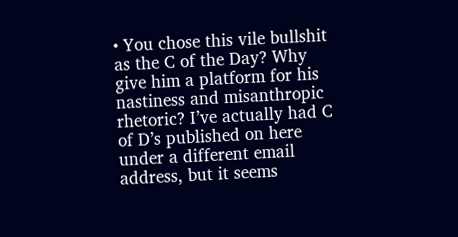• You chose this vile bullshit as the C of the Day? Why give him a platform for his nastiness and misanthropic rhetoric? I’ve actually had C of D’s published on here under a different email address, but it seems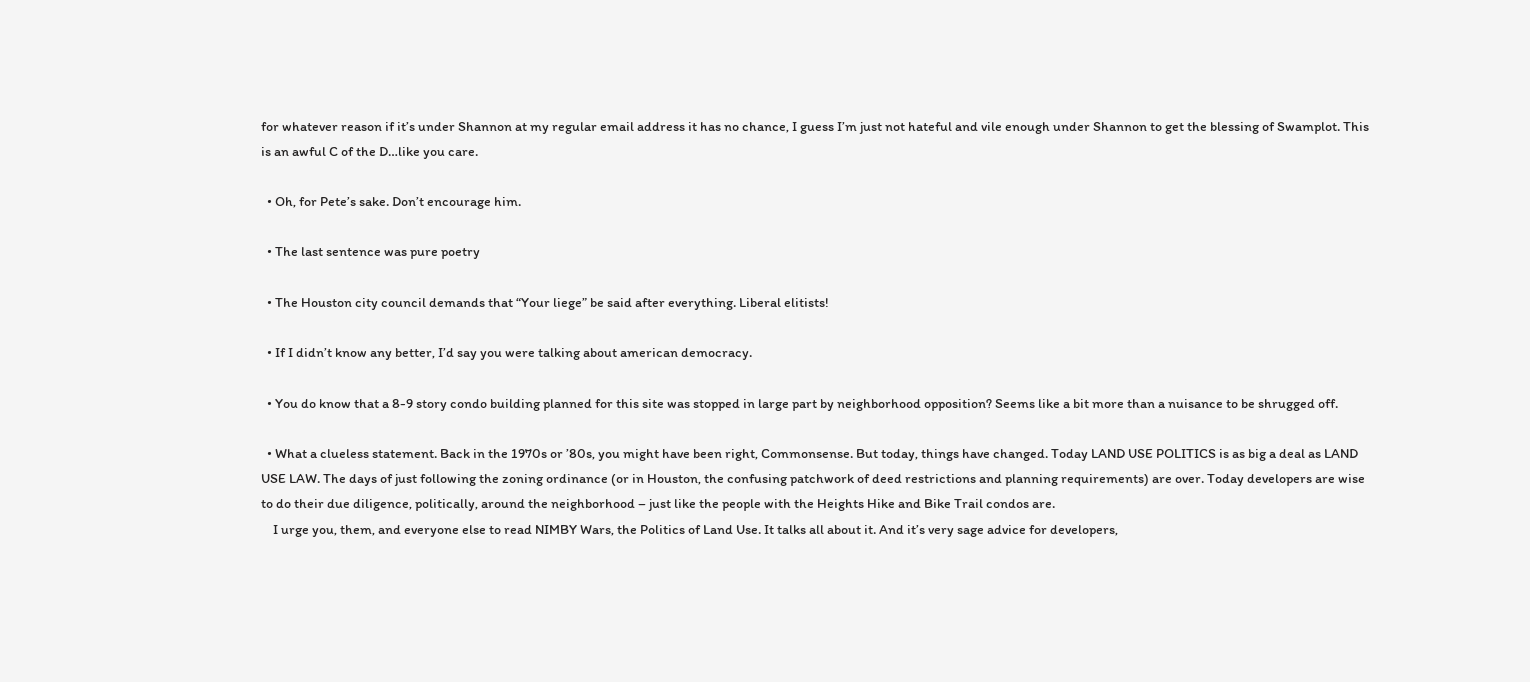for whatever reason if it’s under Shannon at my regular email address it has no chance, I guess I’m just not hateful and vile enough under Shannon to get the blessing of Swamplot. This is an awful C of the D…like you care.

  • Oh, for Pete’s sake. Don’t encourage him.

  • The last sentence was pure poetry

  • The Houston city council demands that “Your liege” be said after everything. Liberal elitists!

  • If I didn’t know any better, I’d say you were talking about american democracy.

  • You do know that a 8-9 story condo building planned for this site was stopped in large part by neighborhood opposition? Seems like a bit more than a nuisance to be shrugged off.

  • What a clueless statement. Back in the 1970s or ’80s, you might have been right, Commonsense. But today, things have changed. Today LAND USE POLITICS is as big a deal as LAND USE LAW. The days of just following the zoning ordinance (or in Houston, the confusing patchwork of deed restrictions and planning requirements) are over. Today developers are wise to do their due diligence, politically, around the neighborhood – just like the people with the Heights Hike and Bike Trail condos are.
    I urge you, them, and everyone else to read NIMBY Wars, the Politics of Land Use. It talks all about it. And it’s very sage advice for developers,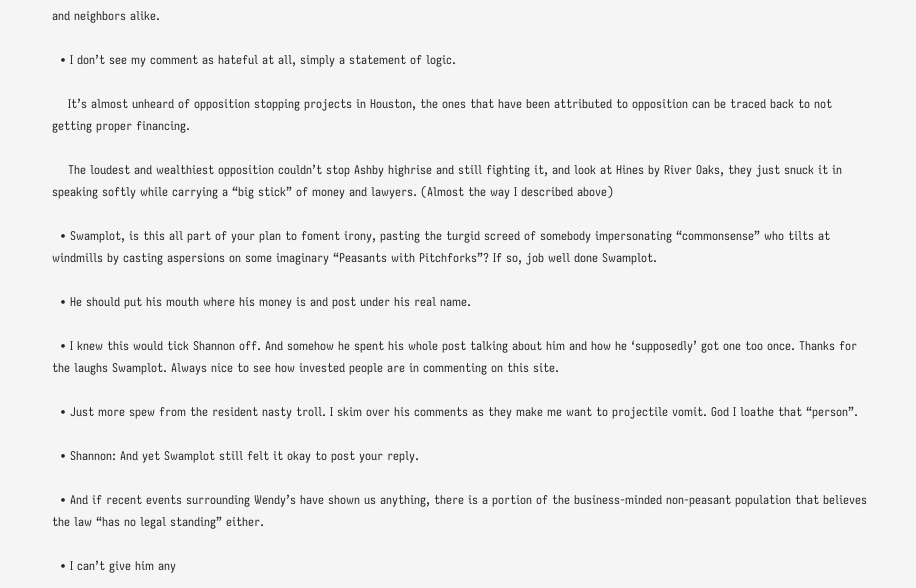and neighbors alike.

  • I don’t see my comment as hateful at all, simply a statement of logic.

    It’s almost unheard of opposition stopping projects in Houston, the ones that have been attributed to opposition can be traced back to not getting proper financing.

    The loudest and wealthiest opposition couldn’t stop Ashby highrise and still fighting it, and look at Hines by River Oaks, they just snuck it in speaking softly while carrying a “big stick” of money and lawyers. (Almost the way I described above)

  • Swamplot, is this all part of your plan to foment irony, pasting the turgid screed of somebody impersonating “commonsense” who tilts at windmills by casting aspersions on some imaginary “Peasants with Pitchforks”? If so, job well done Swamplot.

  • He should put his mouth where his money is and post under his real name.

  • I knew this would tick Shannon off. And somehow he spent his whole post talking about him and how he ‘supposedly’ got one too once. Thanks for the laughs Swamplot. Always nice to see how invested people are in commenting on this site.

  • Just more spew from the resident nasty troll. I skim over his comments as they make me want to projectile vomit. God I loathe that “person”.

  • Shannon: And yet Swamplot still felt it okay to post your reply.

  • And if recent events surrounding Wendy’s have shown us anything, there is a portion of the business-minded non-peasant population that believes the law “has no legal standing” either.

  • I can’t give him any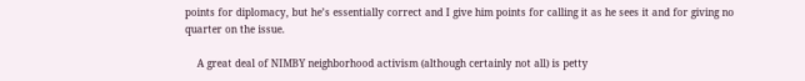points for diplomacy, but he’s essentially correct and I give him points for calling it as he sees it and for giving no quarter on the issue.

    A great deal of NIMBY neighborhood activism (although certainly not all) is petty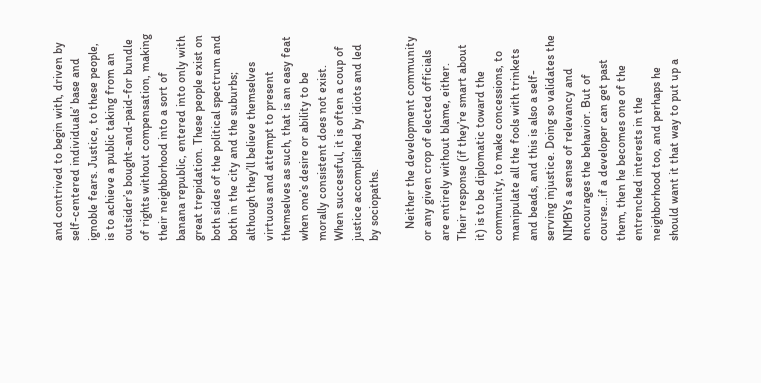and contrived to begin with, driven by self-centered individuals’ base and ignoble fears. Justice, to these people, is to achieve a public taking from an outsider’s bought-and-paid-for bundle of rights without compensation, making their neighborhood into a sort of banana republic, entered into only with great trepidation. These people exist on both sides of the political spectrum and both in the city and the suburbs; although they’ll believe themselves virtuous and attempt to present themselves as such, that is an easy feat when one’s desire or ability to be morally consistent does not exist. When successful, it is often a coup of justice accomplished by idiots and led by sociopaths.

    Neither the development community or any given crop of elected officials are entirely without blame, either. Their response (if they’re smart about it) is to be diplomatic toward the community, to make concessions, to manipulate all the fools with trinkets and beads, and this is also a self-serving injustice. Doing so validates the NIMBYs a sense of relevancy and encourages the behavior. But of course…if a developer can get past them, then he becomes one of the entrenched interests in the neighborhood too, and perhaps he should want it that way to put up a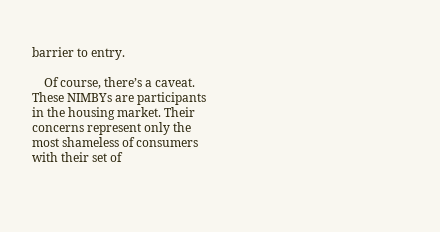barrier to entry.

    Of course, there’s a caveat. These NIMBYs are participants in the housing market. Their concerns represent only the most shameless of consumers with their set of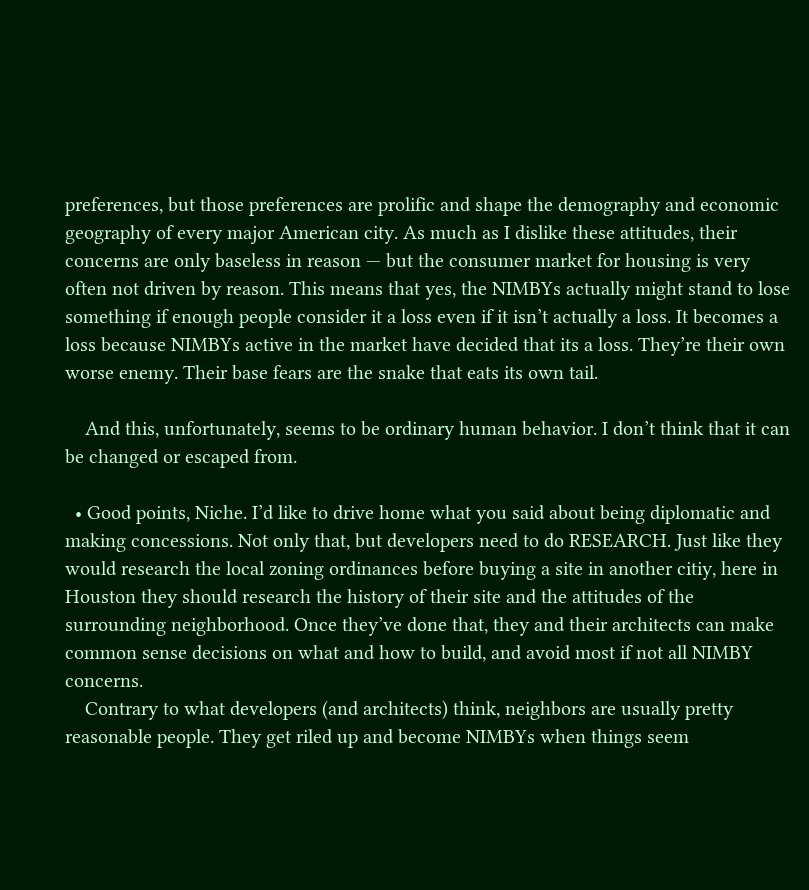preferences, but those preferences are prolific and shape the demography and economic geography of every major American city. As much as I dislike these attitudes, their concerns are only baseless in reason — but the consumer market for housing is very often not driven by reason. This means that yes, the NIMBYs actually might stand to lose something if enough people consider it a loss even if it isn’t actually a loss. It becomes a loss because NIMBYs active in the market have decided that its a loss. They’re their own worse enemy. Their base fears are the snake that eats its own tail.

    And this, unfortunately, seems to be ordinary human behavior. I don’t think that it can be changed or escaped from.

  • Good points, Niche. I’d like to drive home what you said about being diplomatic and making concessions. Not only that, but developers need to do RESEARCH. Just like they would research the local zoning ordinances before buying a site in another citiy, here in Houston they should research the history of their site and the attitudes of the surrounding neighborhood. Once they’ve done that, they and their architects can make common sense decisions on what and how to build, and avoid most if not all NIMBY concerns.
    Contrary to what developers (and architects) think, neighbors are usually pretty reasonable people. They get riled up and become NIMBYs when things seem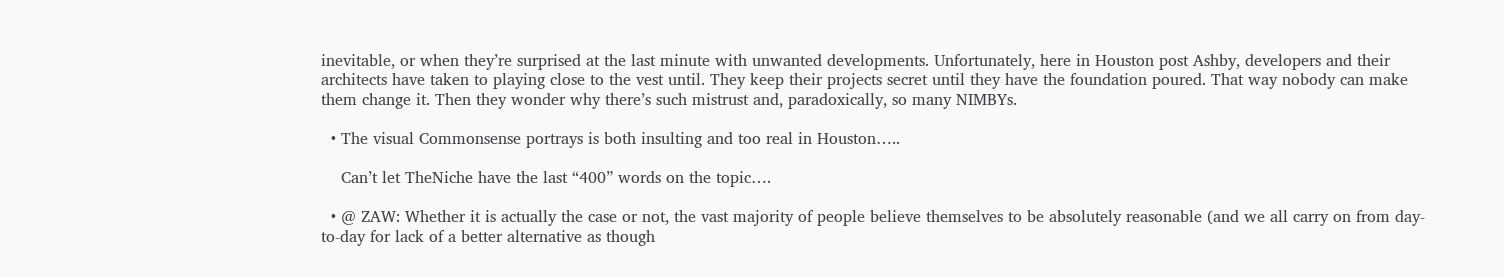inevitable, or when they’re surprised at the last minute with unwanted developments. Unfortunately, here in Houston post Ashby, developers and their architects have taken to playing close to the vest until. They keep their projects secret until they have the foundation poured. That way nobody can make them change it. Then they wonder why there’s such mistrust and, paradoxically, so many NIMBYs.

  • The visual Commonsense portrays is both insulting and too real in Houston…..

    Can’t let TheNiche have the last “400” words on the topic….

  • @ ZAW: Whether it is actually the case or not, the vast majority of people believe themselves to be absolutely reasonable (and we all carry on from day-to-day for lack of a better alternative as though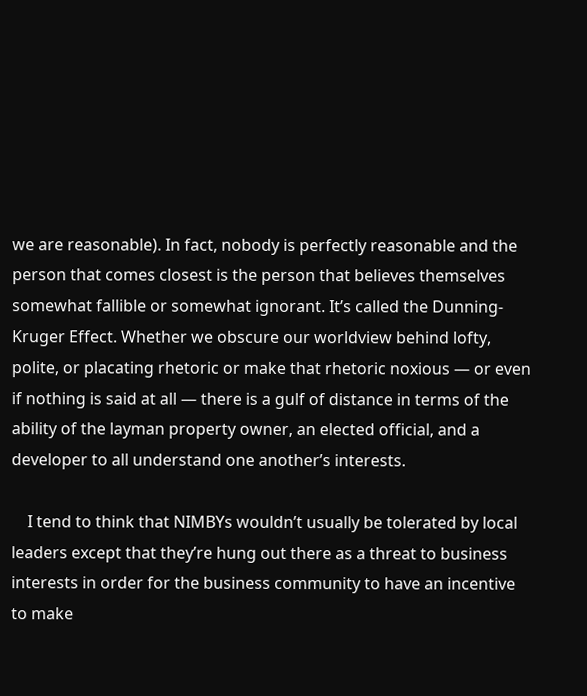we are reasonable). In fact, nobody is perfectly reasonable and the person that comes closest is the person that believes themselves somewhat fallible or somewhat ignorant. It’s called the Dunning-Kruger Effect. Whether we obscure our worldview behind lofty, polite, or placating rhetoric or make that rhetoric noxious — or even if nothing is said at all — there is a gulf of distance in terms of the ability of the layman property owner, an elected official, and a developer to all understand one another’s interests.

    I tend to think that NIMBYs wouldn’t usually be tolerated by local leaders except that they’re hung out there as a threat to business interests in order for the business community to have an incentive to make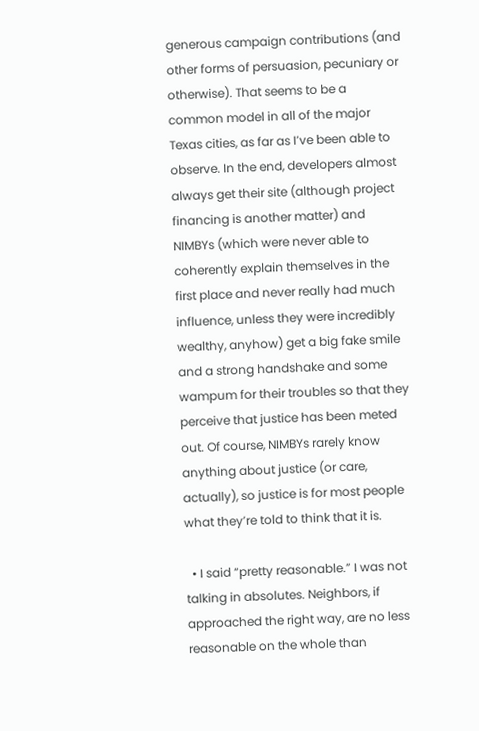generous campaign contributions (and other forms of persuasion, pecuniary or otherwise). That seems to be a common model in all of the major Texas cities, as far as I’ve been able to observe. In the end, developers almost always get their site (although project financing is another matter) and NIMBYs (which were never able to coherently explain themselves in the first place and never really had much influence, unless they were incredibly wealthy, anyhow) get a big fake smile and a strong handshake and some wampum for their troubles so that they perceive that justice has been meted out. Of course, NIMBYs rarely know anything about justice (or care, actually), so justice is for most people what they’re told to think that it is.

  • I said “pretty reasonable.” I was not talking in absolutes. Neighbors, if approached the right way, are no less reasonable on the whole than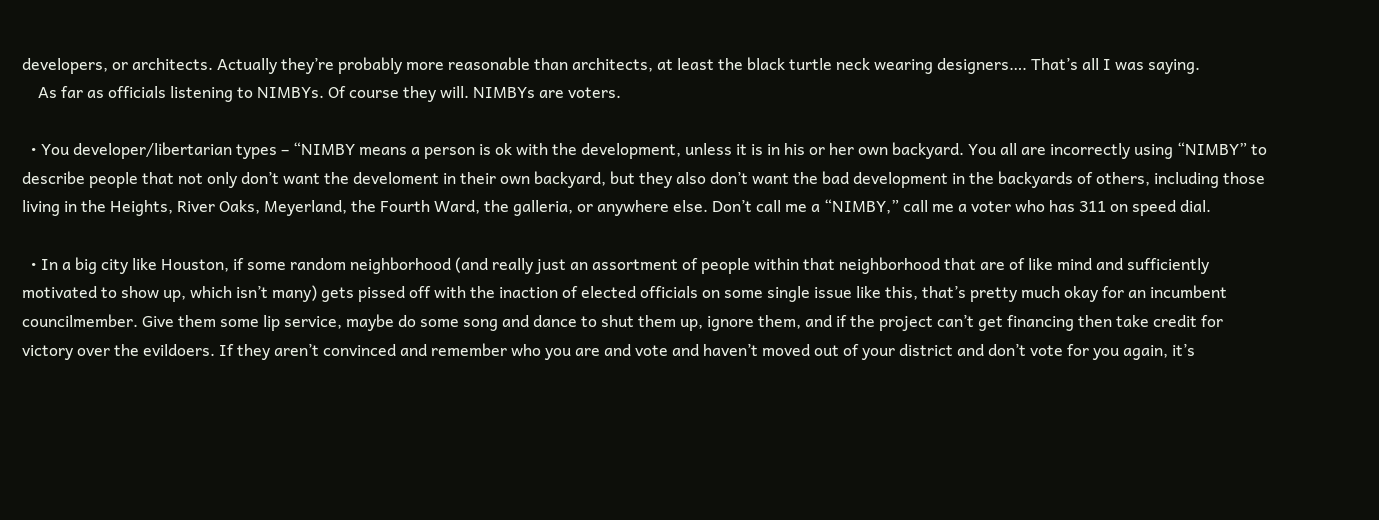developers, or architects. Actually they’re probably more reasonable than architects, at least the black turtle neck wearing designers…. That’s all I was saying.
    As far as officials listening to NIMBYs. Of course they will. NIMBYs are voters.

  • You developer/libertarian types – “NIMBY means a person is ok with the development, unless it is in his or her own backyard. You all are incorrectly using “NIMBY” to describe people that not only don’t want the develoment in their own backyard, but they also don’t want the bad development in the backyards of others, including those living in the Heights, River Oaks, Meyerland, the Fourth Ward, the galleria, or anywhere else. Don’t call me a “NIMBY,” call me a voter who has 311 on speed dial.

  • In a big city like Houston, if some random neighborhood (and really just an assortment of people within that neighborhood that are of like mind and sufficiently motivated to show up, which isn’t many) gets pissed off with the inaction of elected officials on some single issue like this, that’s pretty much okay for an incumbent councilmember. Give them some lip service, maybe do some song and dance to shut them up, ignore them, and if the project can’t get financing then take credit for victory over the evildoers. If they aren’t convinced and remember who you are and vote and haven’t moved out of your district and don’t vote for you again, it’s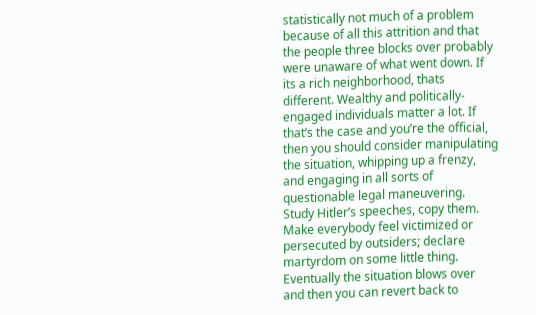statistically not much of a problem because of all this attrition and that the people three blocks over probably were unaware of what went down. If its a rich neighborhood, thats different. Wealthy and politically-engaged individuals matter a lot. If that’s the case and you’re the official, then you should consider manipulating the situation, whipping up a frenzy, and engaging in all sorts of questionable legal maneuvering. Study Hitler’s speeches, copy them. Make everybody feel victimized or persecuted by outsiders; declare martyrdom on some little thing. Eventually the situation blows over and then you can revert back to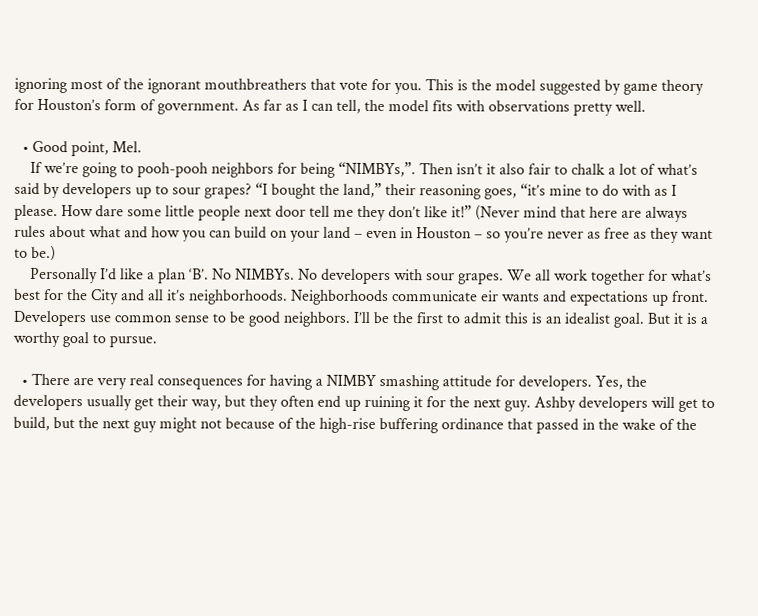ignoring most of the ignorant mouthbreathers that vote for you. This is the model suggested by game theory for Houston’s form of government. As far as I can tell, the model fits with observations pretty well.

  • Good point, Mel.
    If we’re going to pooh-pooh neighbors for being “NIMBYs,”. Then isn’t it also fair to chalk a lot of what’s said by developers up to sour grapes? “I bought the land,” their reasoning goes, “it’s mine to do with as I please. How dare some little people next door tell me they don’t like it!” (Never mind that here are always rules about what and how you can build on your land – even in Houston – so you’re never as free as they want to be.)
    Personally I’d like a plan ‘B’. No NIMBYs. No developers with sour grapes. We all work together for what’s best for the City and all it’s neighborhoods. Neighborhoods communicate eir wants and expectations up front. Developers use common sense to be good neighbors. I’ll be the first to admit this is an idealist goal. But it is a worthy goal to pursue.

  • There are very real consequences for having a NIMBY smashing attitude for developers. Yes, the developers usually get their way, but they often end up ruining it for the next guy. Ashby developers will get to build, but the next guy might not because of the high-rise buffering ordinance that passed in the wake of the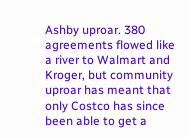Ashby uproar. 380 agreements flowed like a river to Walmart and Kroger, but community uproar has meant that only Costco has since been able to get a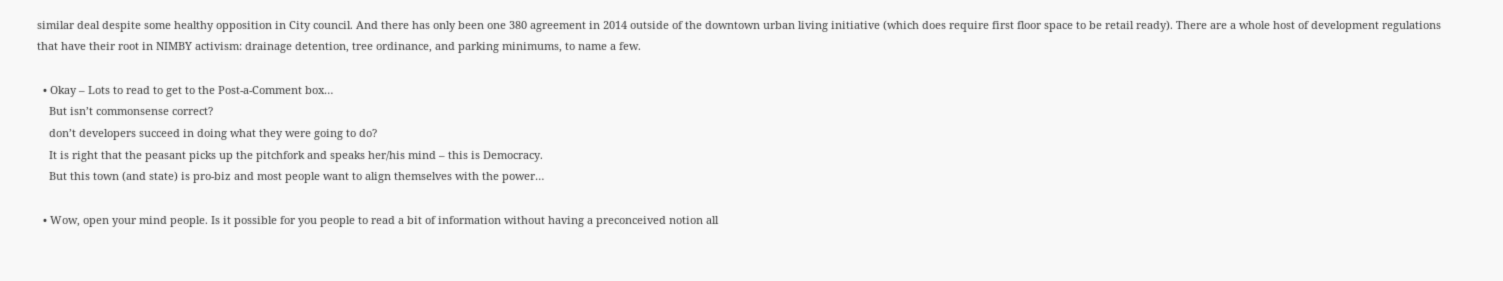similar deal despite some healthy opposition in City council. And there has only been one 380 agreement in 2014 outside of the downtown urban living initiative (which does require first floor space to be retail ready). There are a whole host of development regulations that have their root in NIMBY activism: drainage detention, tree ordinance, and parking minimums, to name a few.

  • Okay – Lots to read to get to the Post-a-Comment box…
    But isn’t commonsense correct?
    don’t developers succeed in doing what they were going to do?
    It is right that the peasant picks up the pitchfork and speaks her/his mind – this is Democracy.
    But this town (and state) is pro-biz and most people want to align themselves with the power…

  • Wow, open your mind people. Is it possible for you people to read a bit of information without having a preconceived notion all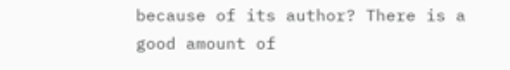because of its author? There is a good amount of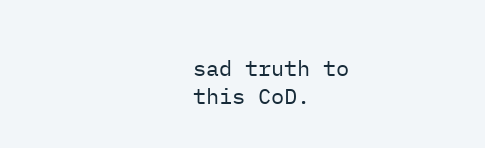sad truth to this CoD.